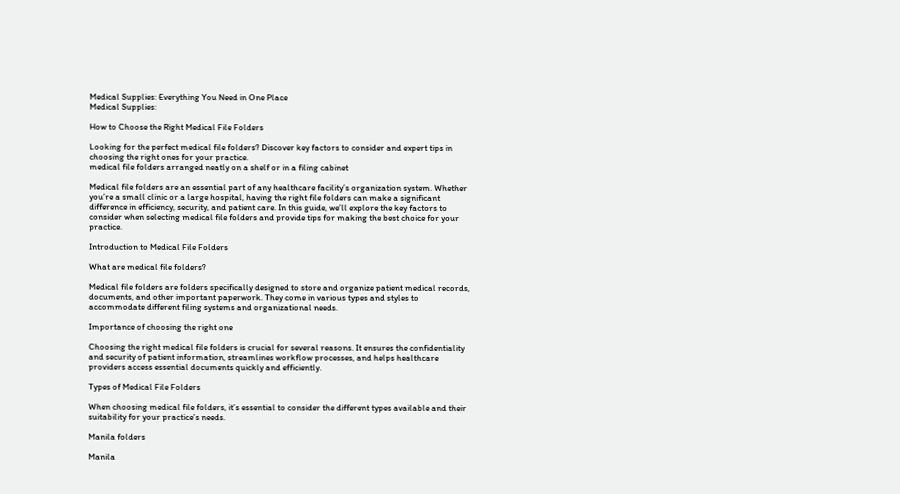Medical Supplies: Everything You Need in One Place
Medical Supplies:

How to Choose the Right Medical File Folders

Looking for the perfect medical file folders? Discover key factors to consider and expert tips in choosing the right ones for your practice.
medical file folders arranged neatly on a shelf or in a filing cabinet

Medical file folders are an essential part of any healthcare facility’s organization system. Whether you’re a small clinic or a large hospital, having the right file folders can make a significant difference in efficiency, security, and patient care. In this guide, we’ll explore the key factors to consider when selecting medical file folders and provide tips for making the best choice for your practice.

Introduction to Medical File Folders

What are medical file folders?

Medical file folders are folders specifically designed to store and organize patient medical records, documents, and other important paperwork. They come in various types and styles to accommodate different filing systems and organizational needs.

Importance of choosing the right one

Choosing the right medical file folders is crucial for several reasons. It ensures the confidentiality and security of patient information, streamlines workflow processes, and helps healthcare providers access essential documents quickly and efficiently.

Types of Medical File Folders

When choosing medical file folders, it’s essential to consider the different types available and their suitability for your practice’s needs.

Manila folders

Manila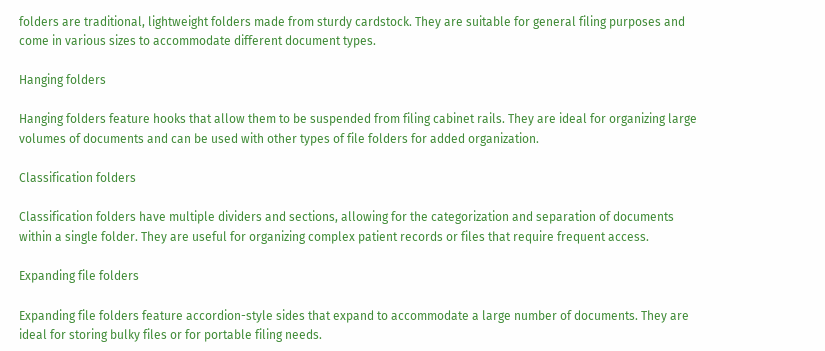folders are traditional, lightweight folders made from sturdy cardstock. They are suitable for general filing purposes and come in various sizes to accommodate different document types.

Hanging folders

Hanging folders feature hooks that allow them to be suspended from filing cabinet rails. They are ideal for organizing large volumes of documents and can be used with other types of file folders for added organization.

Classification folders

Classification folders have multiple dividers and sections, allowing for the categorization and separation of documents within a single folder. They are useful for organizing complex patient records or files that require frequent access.

Expanding file folders

Expanding file folders feature accordion-style sides that expand to accommodate a large number of documents. They are ideal for storing bulky files or for portable filing needs.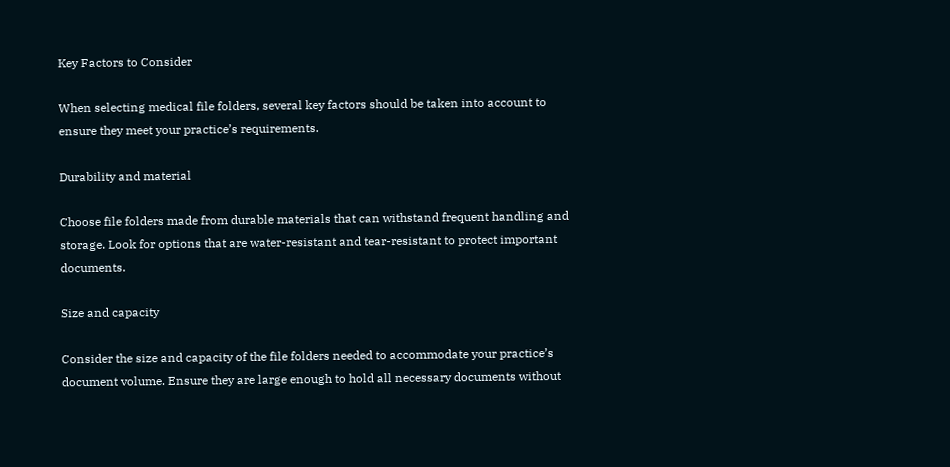Key Factors to Consider

When selecting medical file folders, several key factors should be taken into account to ensure they meet your practice’s requirements.

Durability and material

Choose file folders made from durable materials that can withstand frequent handling and storage. Look for options that are water-resistant and tear-resistant to protect important documents.

Size and capacity

Consider the size and capacity of the file folders needed to accommodate your practice’s document volume. Ensure they are large enough to hold all necessary documents without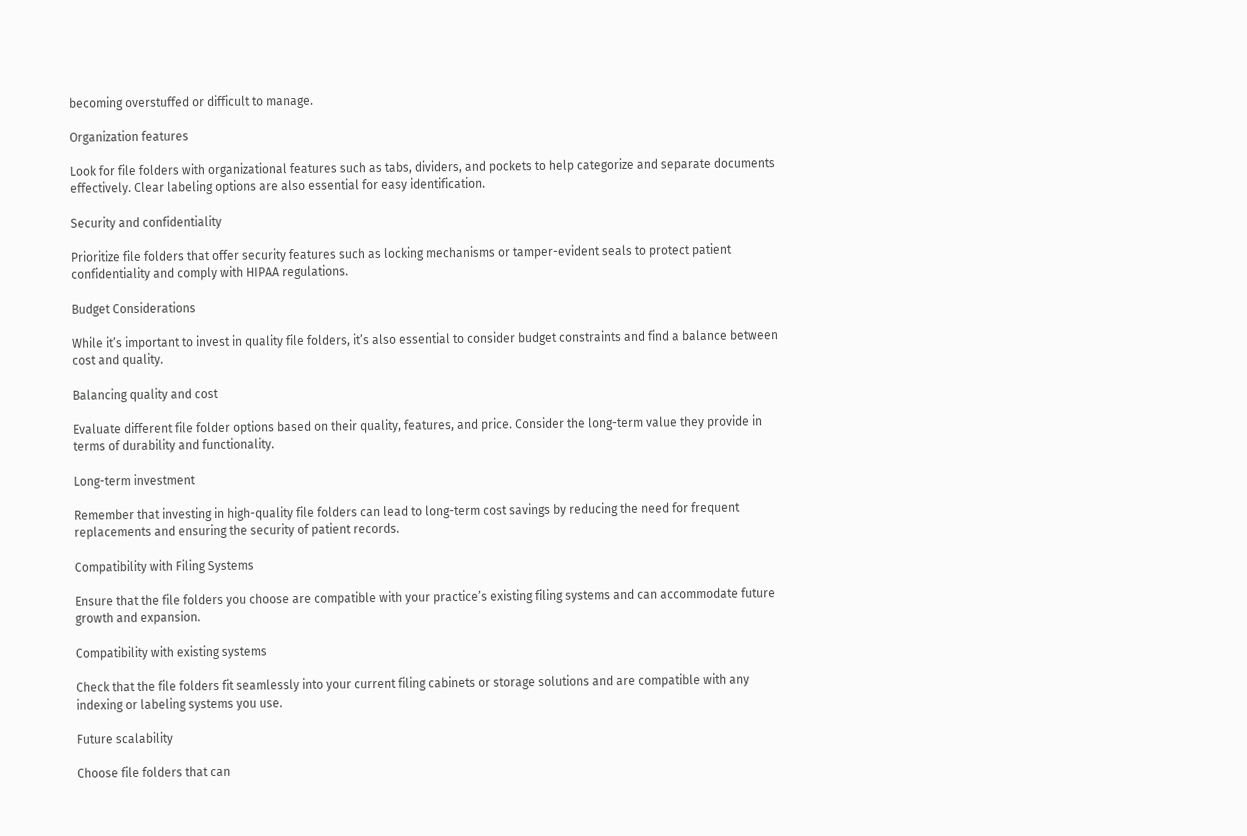becoming overstuffed or difficult to manage.

Organization features

Look for file folders with organizational features such as tabs, dividers, and pockets to help categorize and separate documents effectively. Clear labeling options are also essential for easy identification.

Security and confidentiality

Prioritize file folders that offer security features such as locking mechanisms or tamper-evident seals to protect patient confidentiality and comply with HIPAA regulations.

Budget Considerations

While it’s important to invest in quality file folders, it’s also essential to consider budget constraints and find a balance between cost and quality.

Balancing quality and cost

Evaluate different file folder options based on their quality, features, and price. Consider the long-term value they provide in terms of durability and functionality.

Long-term investment

Remember that investing in high-quality file folders can lead to long-term cost savings by reducing the need for frequent replacements and ensuring the security of patient records.

Compatibility with Filing Systems

Ensure that the file folders you choose are compatible with your practice’s existing filing systems and can accommodate future growth and expansion.

Compatibility with existing systems

Check that the file folders fit seamlessly into your current filing cabinets or storage solutions and are compatible with any indexing or labeling systems you use.

Future scalability

Choose file folders that can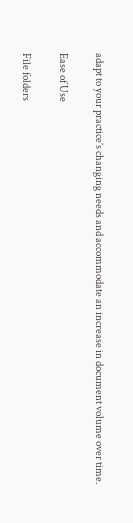adapt to your practice’s changing needs and accommodate an increase in document volume over time.

Ease of Use

File folders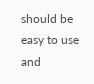should be easy to use and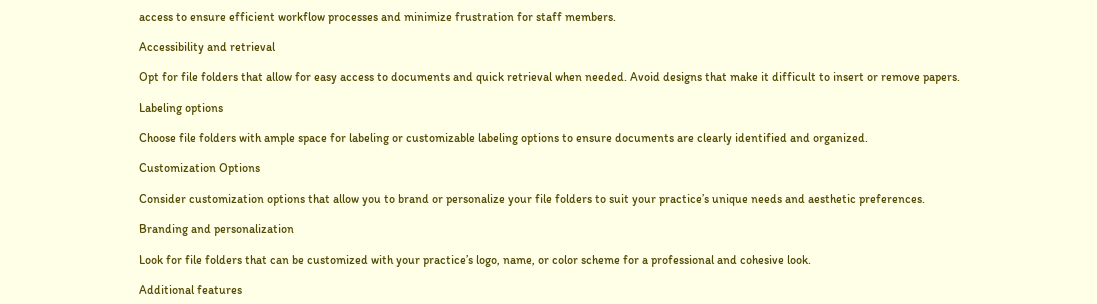access to ensure efficient workflow processes and minimize frustration for staff members.

Accessibility and retrieval

Opt for file folders that allow for easy access to documents and quick retrieval when needed. Avoid designs that make it difficult to insert or remove papers.

Labeling options

Choose file folders with ample space for labeling or customizable labeling options to ensure documents are clearly identified and organized.

Customization Options

Consider customization options that allow you to brand or personalize your file folders to suit your practice’s unique needs and aesthetic preferences.

Branding and personalization

Look for file folders that can be customized with your practice’s logo, name, or color scheme for a professional and cohesive look.

Additional features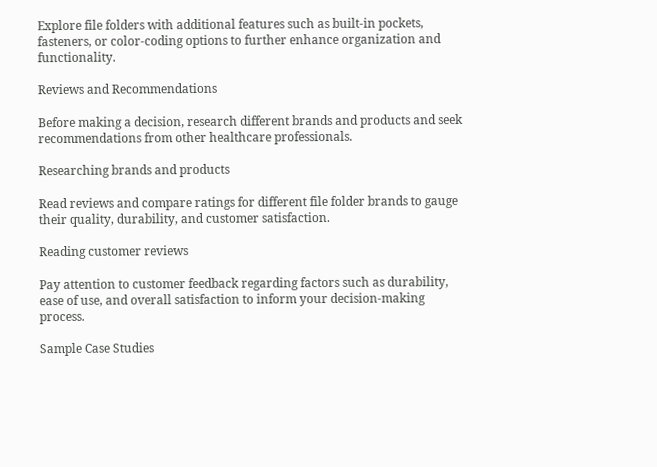Explore file folders with additional features such as built-in pockets, fasteners, or color-coding options to further enhance organization and functionality.

Reviews and Recommendations

Before making a decision, research different brands and products and seek recommendations from other healthcare professionals.

Researching brands and products

Read reviews and compare ratings for different file folder brands to gauge their quality, durability, and customer satisfaction.

Reading customer reviews

Pay attention to customer feedback regarding factors such as durability, ease of use, and overall satisfaction to inform your decision-making process.

Sample Case Studies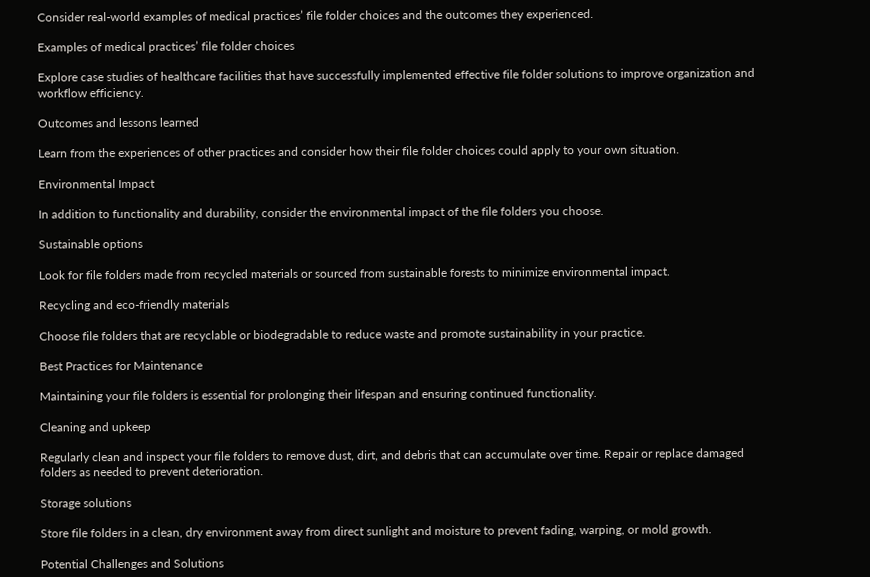Consider real-world examples of medical practices’ file folder choices and the outcomes they experienced.

Examples of medical practices’ file folder choices

Explore case studies of healthcare facilities that have successfully implemented effective file folder solutions to improve organization and workflow efficiency.

Outcomes and lessons learned

Learn from the experiences of other practices and consider how their file folder choices could apply to your own situation.

Environmental Impact

In addition to functionality and durability, consider the environmental impact of the file folders you choose.

Sustainable options

Look for file folders made from recycled materials or sourced from sustainable forests to minimize environmental impact.

Recycling and eco-friendly materials

Choose file folders that are recyclable or biodegradable to reduce waste and promote sustainability in your practice.

Best Practices for Maintenance

Maintaining your file folders is essential for prolonging their lifespan and ensuring continued functionality.

Cleaning and upkeep

Regularly clean and inspect your file folders to remove dust, dirt, and debris that can accumulate over time. Repair or replace damaged folders as needed to prevent deterioration.

Storage solutions

Store file folders in a clean, dry environment away from direct sunlight and moisture to prevent fading, warping, or mold growth.

Potential Challenges and Solutions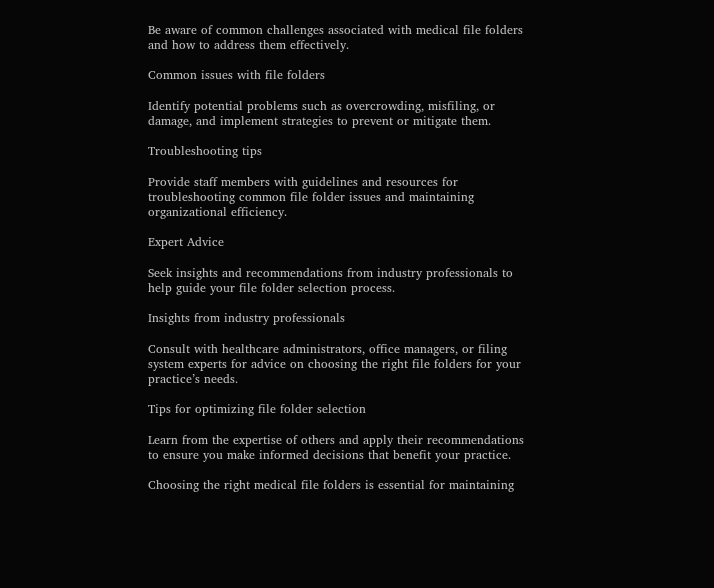Be aware of common challenges associated with medical file folders and how to address them effectively.

Common issues with file folders

Identify potential problems such as overcrowding, misfiling, or damage, and implement strategies to prevent or mitigate them.

Troubleshooting tips

Provide staff members with guidelines and resources for troubleshooting common file folder issues and maintaining organizational efficiency.

Expert Advice

Seek insights and recommendations from industry professionals to help guide your file folder selection process.

Insights from industry professionals

Consult with healthcare administrators, office managers, or filing system experts for advice on choosing the right file folders for your practice’s needs.

Tips for optimizing file folder selection

Learn from the expertise of others and apply their recommendations to ensure you make informed decisions that benefit your practice.

Choosing the right medical file folders is essential for maintaining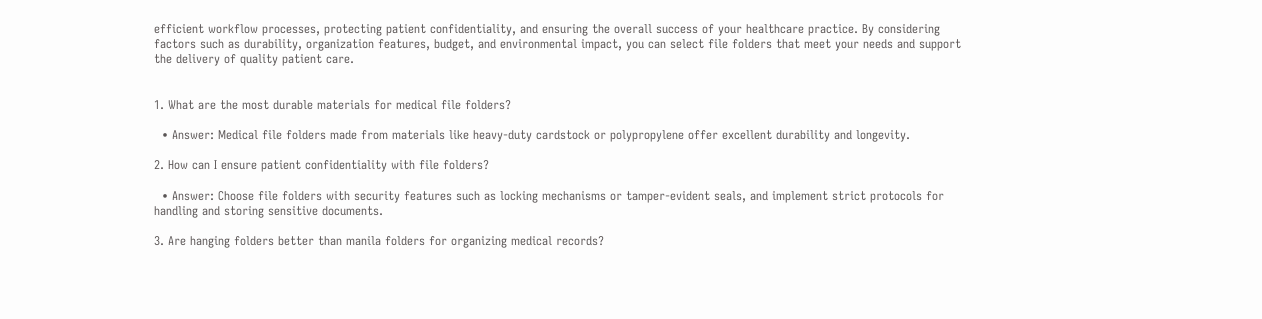efficient workflow processes, protecting patient confidentiality, and ensuring the overall success of your healthcare practice. By considering factors such as durability, organization features, budget, and environmental impact, you can select file folders that meet your needs and support the delivery of quality patient care.


1. What are the most durable materials for medical file folders?

  • Answer: Medical file folders made from materials like heavy-duty cardstock or polypropylene offer excellent durability and longevity.

2. How can I ensure patient confidentiality with file folders?

  • Answer: Choose file folders with security features such as locking mechanisms or tamper-evident seals, and implement strict protocols for handling and storing sensitive documents.

3. Are hanging folders better than manila folders for organizing medical records?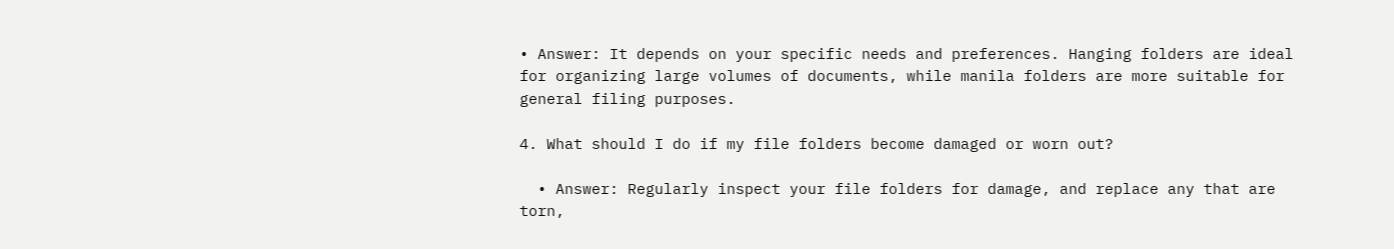• Answer: It depends on your specific needs and preferences. Hanging folders are ideal for organizing large volumes of documents, while manila folders are more suitable for general filing purposes.

4. What should I do if my file folders become damaged or worn out?

  • Answer: Regularly inspect your file folders for damage, and replace any that are torn,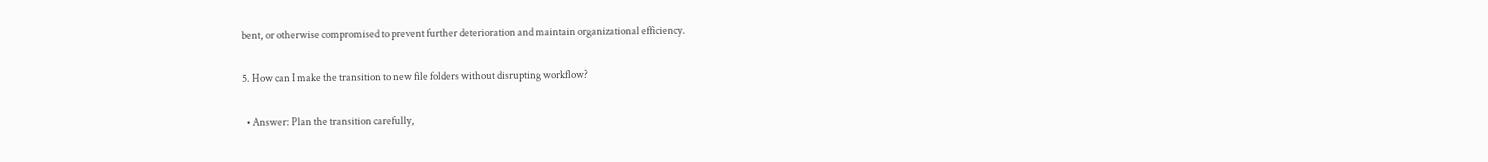bent, or otherwise compromised to prevent further deterioration and maintain organizational efficiency.

5. How can I make the transition to new file folders without disrupting workflow?

  • Answer: Plan the transition carefully,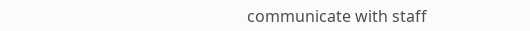communicate with staff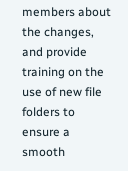members about the changes, and provide training on the use of new file folders to ensure a smooth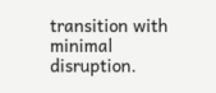transition with minimal disruption.